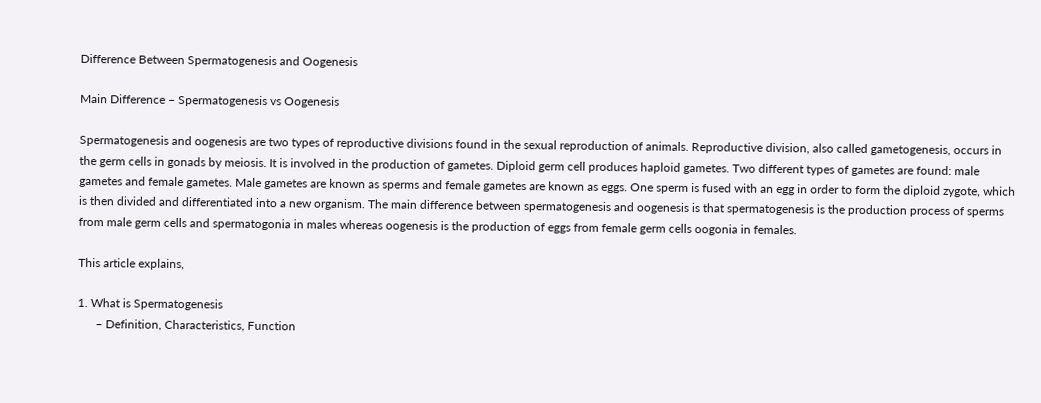Difference Between Spermatogenesis and Oogenesis

Main Difference – Spermatogenesis vs Oogenesis

Spermatogenesis and oogenesis are two types of reproductive divisions found in the sexual reproduction of animals. Reproductive division, also called gametogenesis, occurs in the germ cells in gonads by meiosis. It is involved in the production of gametes. Diploid germ cell produces haploid gametes. Two different types of gametes are found: male gametes and female gametes. Male gametes are known as sperms and female gametes are known as eggs. One sperm is fused with an egg in order to form the diploid zygote, which is then divided and differentiated into a new organism. The main difference between spermatogenesis and oogenesis is that spermatogenesis is the production process of sperms from male germ cells and spermatogonia in males whereas oogenesis is the production of eggs from female germ cells oogonia in females.

This article explains,

1. What is Spermatogenesis
      – Definition, Characteristics, Function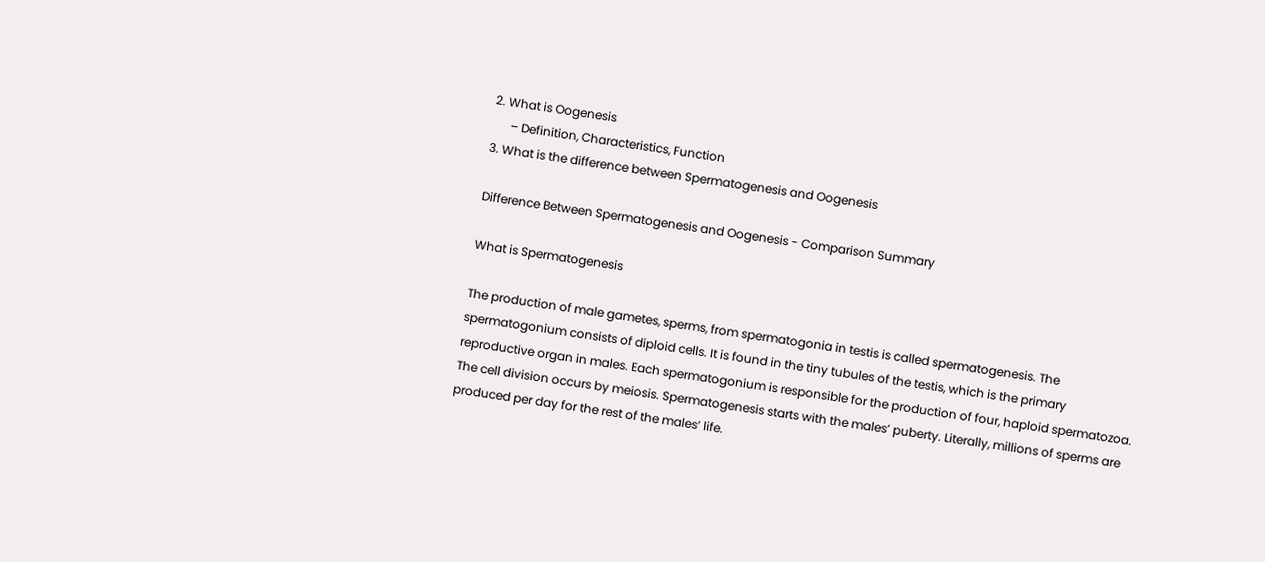2. What is Oogenesis
      – Definition, Characteristics, Function
3. What is the difference between Spermatogenesis and Oogenesis

Difference Between Spermatogenesis and Oogenesis - Comparison Summary

What is Spermatogenesis

The production of male gametes, sperms, from spermatogonia in testis is called spermatogenesis. The spermatogonium consists of diploid cells. It is found in the tiny tubules of the testis, which is the primary reproductive organ in males. Each spermatogonium is responsible for the production of four, haploid spermatozoa. The cell division occurs by meiosis. Spermatogenesis starts with the males’ puberty. Literally, millions of sperms are produced per day for the rest of the males’ life.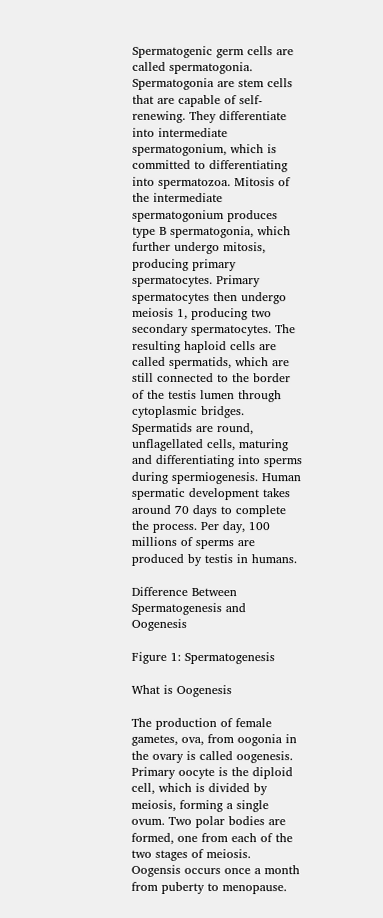Spermatogenic germ cells are called spermatogonia. Spermatogonia are stem cells that are capable of self-renewing. They differentiate into intermediate spermatogonium, which is committed to differentiating into spermatozoa. Mitosis of the intermediate spermatogonium produces type B spermatogonia, which further undergo mitosis, producing primary spermatocytes. Primary spermatocytes then undergo meiosis 1, producing two secondary spermatocytes. The resulting haploid cells are called spermatids, which are still connected to the border of the testis lumen through cytoplasmic bridges. Spermatids are round, unflagellated cells, maturing and differentiating into sperms during spermiogenesis. Human spermatic development takes around 70 days to complete the process. Per day, 100 millions of sperms are produced by testis in humans.

Difference Between Spermatogenesis and Oogenesis

Figure 1: Spermatogenesis

What is Oogenesis

The production of female gametes, ova, from oogonia in the ovary is called oogenesis. Primary oocyte is the diploid cell, which is divided by meiosis, forming a single ovum. Two polar bodies are formed, one from each of the two stages of meiosis. Oogensis occurs once a month from puberty to menopause.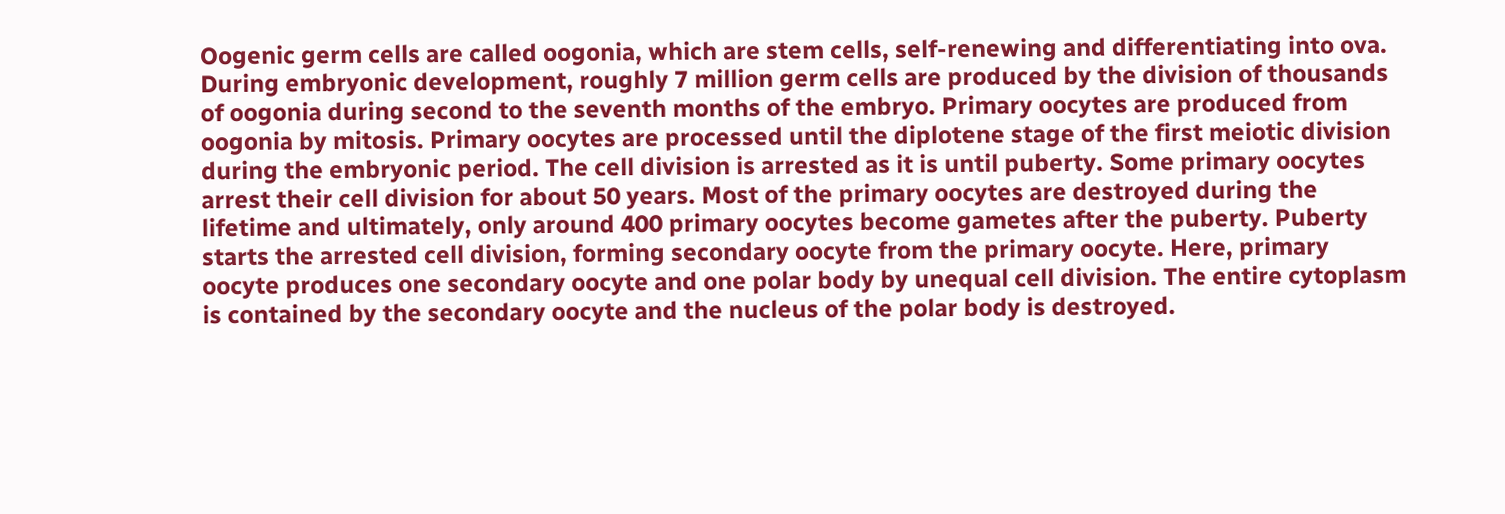Oogenic germ cells are called oogonia, which are stem cells, self-renewing and differentiating into ova. During embryonic development, roughly 7 million germ cells are produced by the division of thousands of oogonia during second to the seventh months of the embryo. Primary oocytes are produced from oogonia by mitosis. Primary oocytes are processed until the diplotene stage of the first meiotic division during the embryonic period. The cell division is arrested as it is until puberty. Some primary oocytes arrest their cell division for about 50 years. Most of the primary oocytes are destroyed during the lifetime and ultimately, only around 400 primary oocytes become gametes after the puberty. Puberty starts the arrested cell division, forming secondary oocyte from the primary oocyte. Here, primary oocyte produces one secondary oocyte and one polar body by unequal cell division. The entire cytoplasm is contained by the secondary oocyte and the nucleus of the polar body is destroyed.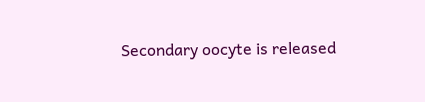Secondary oocyte is released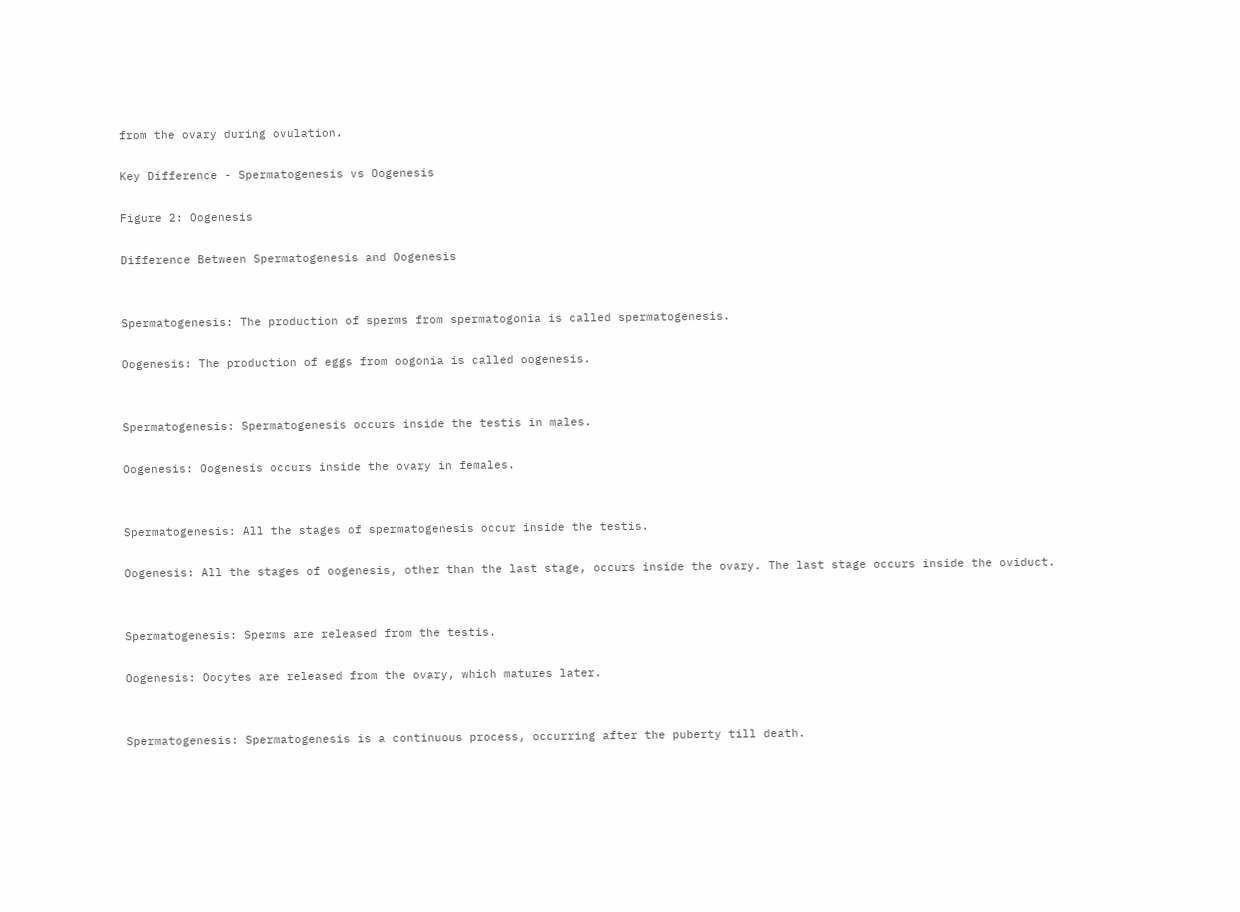from the ovary during ovulation.

Key Difference - Spermatogenesis vs Oogenesis

Figure 2: Oogenesis

Difference Between Spermatogenesis and Oogenesis


Spermatogenesis: The production of sperms from spermatogonia is called spermatogenesis.

Oogenesis: The production of eggs from oogonia is called oogenesis.


Spermatogenesis: Spermatogenesis occurs inside the testis in males.

Oogenesis: Oogenesis occurs inside the ovary in females.


Spermatogenesis: All the stages of spermatogenesis occur inside the testis.

Oogenesis: All the stages of oogenesis, other than the last stage, occurs inside the ovary. The last stage occurs inside the oviduct.


Spermatogenesis: Sperms are released from the testis.

Oogenesis: Oocytes are released from the ovary, which matures later.


Spermatogenesis: Spermatogenesis is a continuous process, occurring after the puberty till death.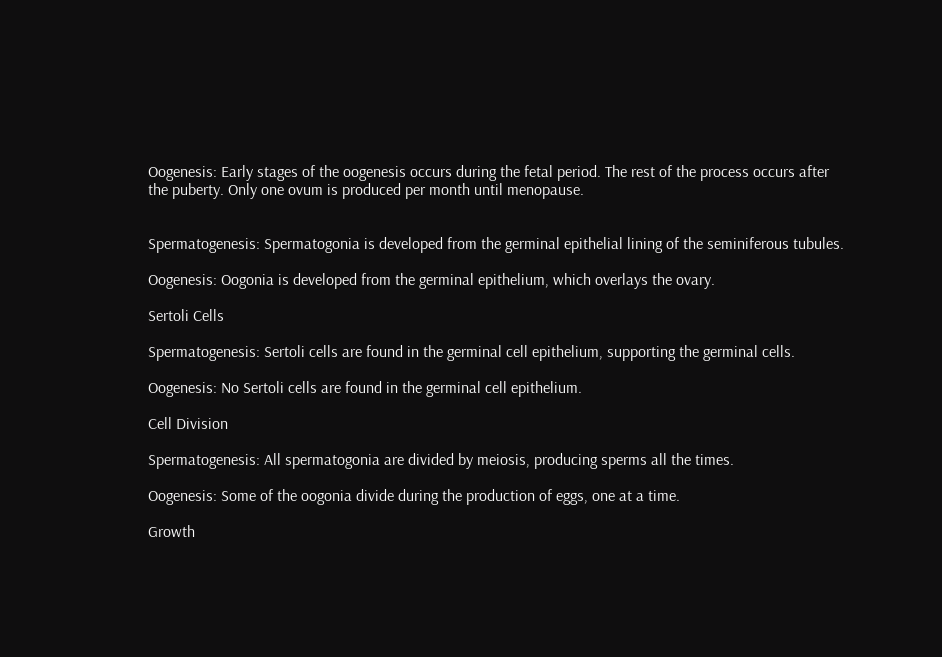Oogenesis: Early stages of the oogenesis occurs during the fetal period. The rest of the process occurs after the puberty. Only one ovum is produced per month until menopause.


Spermatogenesis: Spermatogonia is developed from the germinal epithelial lining of the seminiferous tubules.

Oogenesis: Oogonia is developed from the germinal epithelium, which overlays the ovary.

Sertoli Cells

Spermatogenesis: Sertoli cells are found in the germinal cell epithelium, supporting the germinal cells.

Oogenesis: No Sertoli cells are found in the germinal cell epithelium.

Cell Division

Spermatogenesis: All spermatogonia are divided by meiosis, producing sperms all the times.

Oogenesis: Some of the oogonia divide during the production of eggs, one at a time.

Growth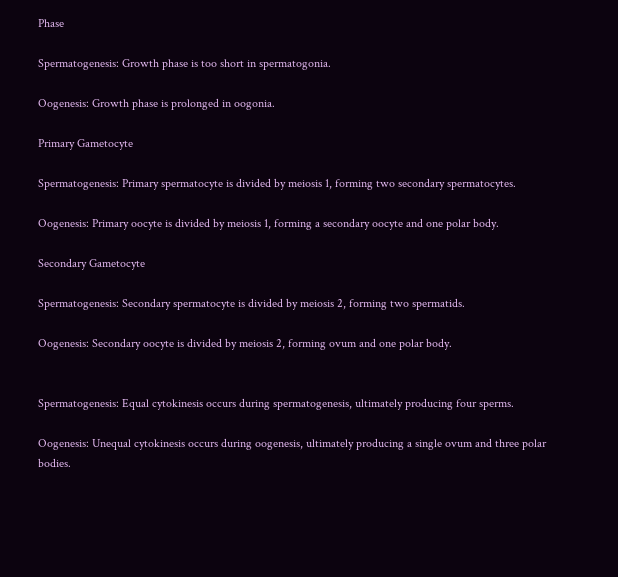Phase

Spermatogenesis: Growth phase is too short in spermatogonia.

Oogenesis: Growth phase is prolonged in oogonia.

Primary Gametocyte

Spermatogenesis: Primary spermatocyte is divided by meiosis 1, forming two secondary spermatocytes.

Oogenesis: Primary oocyte is divided by meiosis 1, forming a secondary oocyte and one polar body.

Secondary Gametocyte

Spermatogenesis: Secondary spermatocyte is divided by meiosis 2, forming two spermatids.

Oogenesis: Secondary oocyte is divided by meiosis 2, forming ovum and one polar body.


Spermatogenesis: Equal cytokinesis occurs during spermatogenesis, ultimately producing four sperms.

Oogenesis: Unequal cytokinesis occurs during oogenesis, ultimately producing a single ovum and three polar bodies.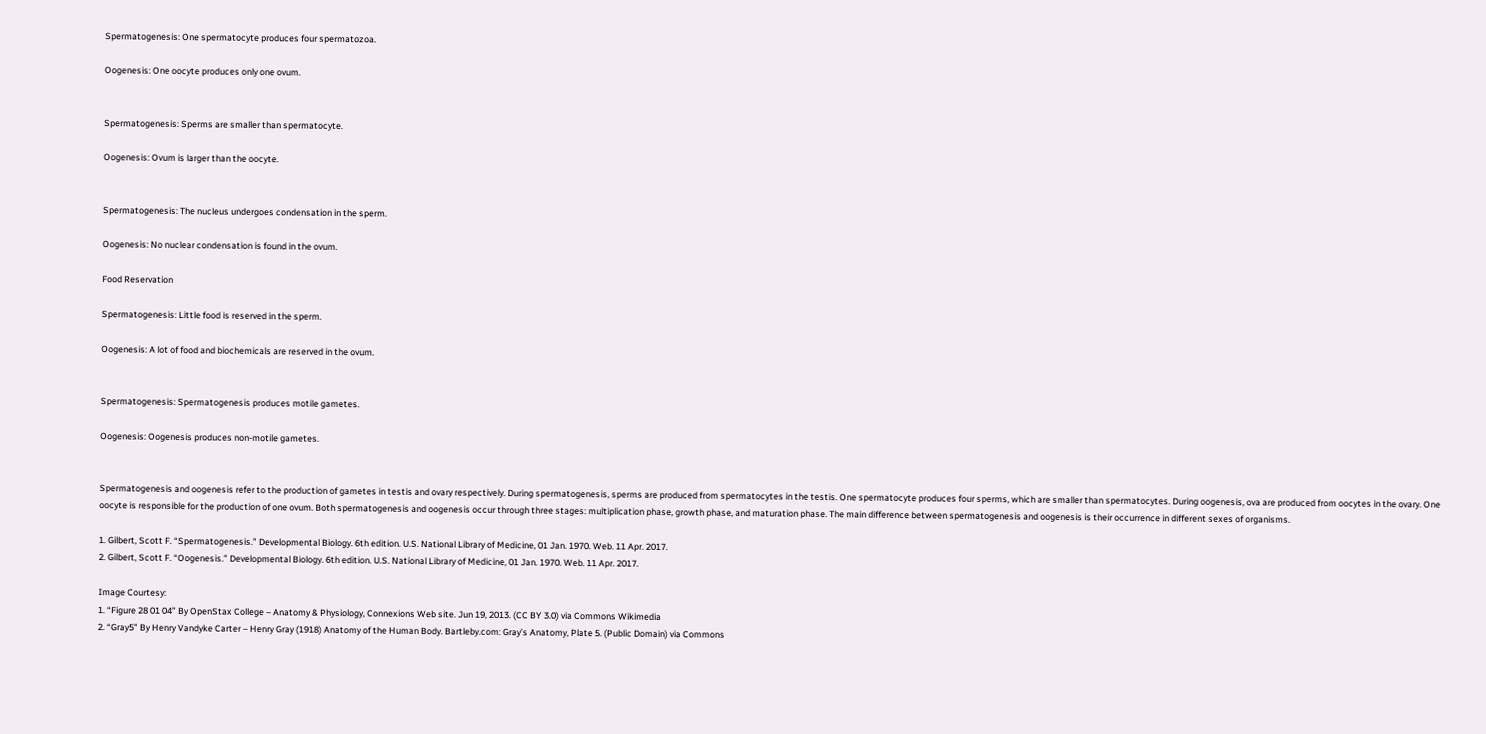Spermatogenesis: One spermatocyte produces four spermatozoa.

Oogenesis: One oocyte produces only one ovum.


Spermatogenesis: Sperms are smaller than spermatocyte.

Oogenesis: Ovum is larger than the oocyte.


Spermatogenesis: The nucleus undergoes condensation in the sperm.

Oogenesis: No nuclear condensation is found in the ovum.

Food Reservation

Spermatogenesis: Little food is reserved in the sperm.

Oogenesis: A lot of food and biochemicals are reserved in the ovum.


Spermatogenesis: Spermatogenesis produces motile gametes.

Oogenesis: Oogenesis produces non-motile gametes.


Spermatogenesis and oogenesis refer to the production of gametes in testis and ovary respectively. During spermatogenesis, sperms are produced from spermatocytes in the testis. One spermatocyte produces four sperms, which are smaller than spermatocytes. During oogenesis, ova are produced from oocytes in the ovary. One oocyte is responsible for the production of one ovum. Both spermatogenesis and oogenesis occur through three stages: multiplication phase, growth phase, and maturation phase. The main difference between spermatogenesis and oogenesis is their occurrence in different sexes of organisms.

1. Gilbert, Scott F. “Spermatogenesis.” Developmental Biology. 6th edition. U.S. National Library of Medicine, 01 Jan. 1970. Web. 11 Apr. 2017.
2. Gilbert, Scott F. “Oogenesis.” Developmental Biology. 6th edition. U.S. National Library of Medicine, 01 Jan. 1970. Web. 11 Apr. 2017.

Image Courtesy:
1. “Figure 28 01 04” By OpenStax College – Anatomy & Physiology, Connexions Web site. Jun 19, 2013. (CC BY 3.0) via Commons Wikimedia
2. “Gray5” By Henry Vandyke Carter – Henry Gray (1918) Anatomy of the Human Body. Bartleby.com: Gray’s Anatomy, Plate 5. (Public Domain) via Commons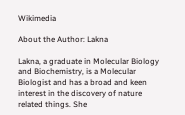Wikimedia

About the Author: Lakna

Lakna, a graduate in Molecular Biology and Biochemistry, is a Molecular Biologist and has a broad and keen interest in the discovery of nature related things. She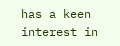has a keen interest in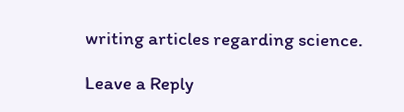writing articles regarding science.

Leave a Reply